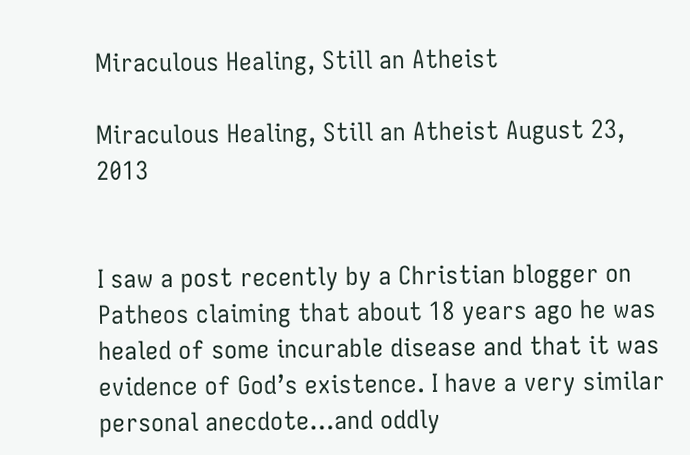Miraculous Healing, Still an Atheist

Miraculous Healing, Still an Atheist August 23, 2013


I saw a post recently by a Christian blogger on Patheos claiming that about 18 years ago he was healed of some incurable disease and that it was evidence of God’s existence. I have a very similar personal anecdote…and oddly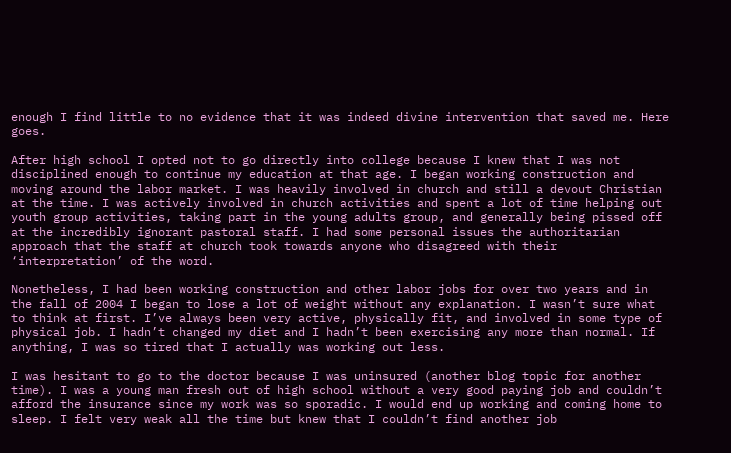enough I find little to no evidence that it was indeed divine intervention that saved me. Here goes.

After high school I opted not to go directly into college because I knew that I was not disciplined enough to continue my education at that age. I began working construction and moving around the labor market. I was heavily involved in church and still a devout Christian at the time. I was actively involved in church activities and spent a lot of time helping out youth group activities, taking part in the young adults group, and generally being pissed off at the incredibly ignorant pastoral staff. I had some personal issues the authoritarian approach that the staff at church took towards anyone who disagreed with their ‘interpretation’ of the word.

Nonetheless, I had been working construction and other labor jobs for over two years and in the fall of 2004 I began to lose a lot of weight without any explanation. I wasn’t sure what to think at first. I’ve always been very active, physically fit, and involved in some type of physical job. I hadn’t changed my diet and I hadn’t been exercising any more than normal. If anything, I was so tired that I actually was working out less.

I was hesitant to go to the doctor because I was uninsured (another blog topic for another time). I was a young man fresh out of high school without a very good paying job and couldn’t afford the insurance since my work was so sporadic. I would end up working and coming home to sleep. I felt very weak all the time but knew that I couldn’t find another job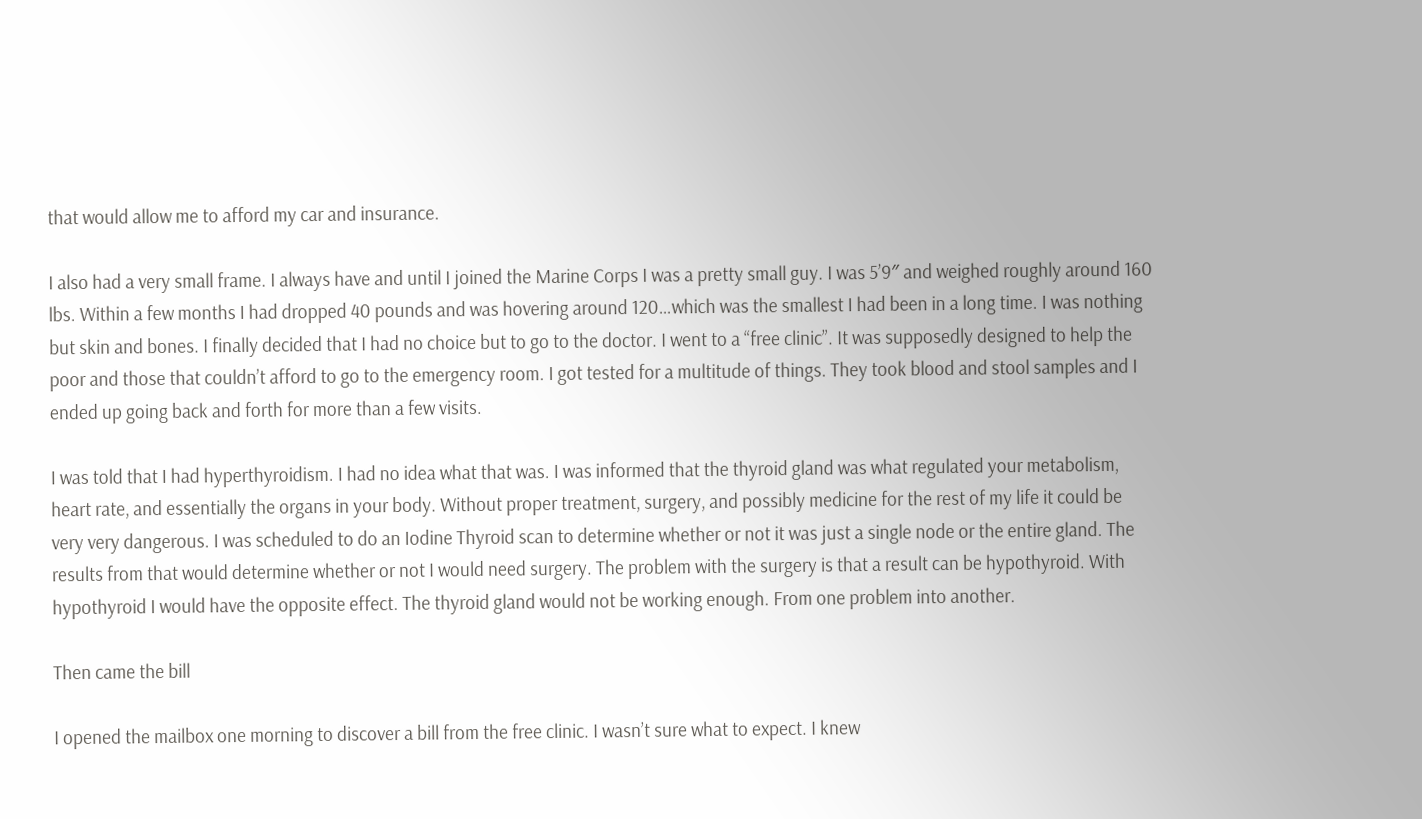that would allow me to afford my car and insurance.

I also had a very small frame. I always have and until I joined the Marine Corps I was a pretty small guy. I was 5’9″ and weighed roughly around 160 lbs. Within a few months I had dropped 40 pounds and was hovering around 120…which was the smallest I had been in a long time. I was nothing but skin and bones. I finally decided that I had no choice but to go to the doctor. I went to a “free clinic”. It was supposedly designed to help the poor and those that couldn’t afford to go to the emergency room. I got tested for a multitude of things. They took blood and stool samples and I ended up going back and forth for more than a few visits.

I was told that I had hyperthyroidism. I had no idea what that was. I was informed that the thyroid gland was what regulated your metabolism, heart rate, and essentially the organs in your body. Without proper treatment, surgery, and possibly medicine for the rest of my life it could be very very dangerous. I was scheduled to do an Iodine Thyroid scan to determine whether or not it was just a single node or the entire gland. The results from that would determine whether or not I would need surgery. The problem with the surgery is that a result can be hypothyroid. With hypothyroid I would have the opposite effect. The thyroid gland would not be working enough. From one problem into another.

Then came the bill

I opened the mailbox one morning to discover a bill from the free clinic. I wasn’t sure what to expect. I knew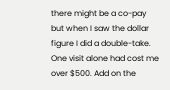there might be a co-pay but when I saw the dollar figure I did a double-take. One visit alone had cost me over $500. Add on the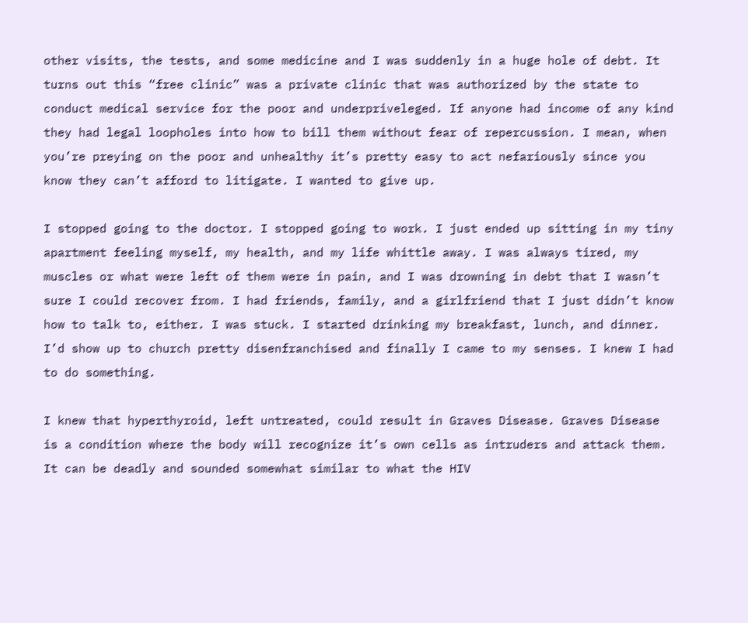other visits, the tests, and some medicine and I was suddenly in a huge hole of debt. It turns out this “free clinic” was a private clinic that was authorized by the state to conduct medical service for the poor and underpriveleged. If anyone had income of any kind they had legal loopholes into how to bill them without fear of repercussion. I mean, when you’re preying on the poor and unhealthy it’s pretty easy to act nefariously since you know they can’t afford to litigate. I wanted to give up.

I stopped going to the doctor. I stopped going to work. I just ended up sitting in my tiny apartment feeling myself, my health, and my life whittle away. I was always tired, my muscles or what were left of them were in pain, and I was drowning in debt that I wasn’t sure I could recover from. I had friends, family, and a girlfriend that I just didn’t know how to talk to, either. I was stuck. I started drinking my breakfast, lunch, and dinner. I’d show up to church pretty disenfranchised and finally I came to my senses. I knew I had to do something.

I knew that hyperthyroid, left untreated, could result in Graves Disease. Graves Disease is a condition where the body will recognize it’s own cells as intruders and attack them. It can be deadly and sounded somewhat similar to what the HIV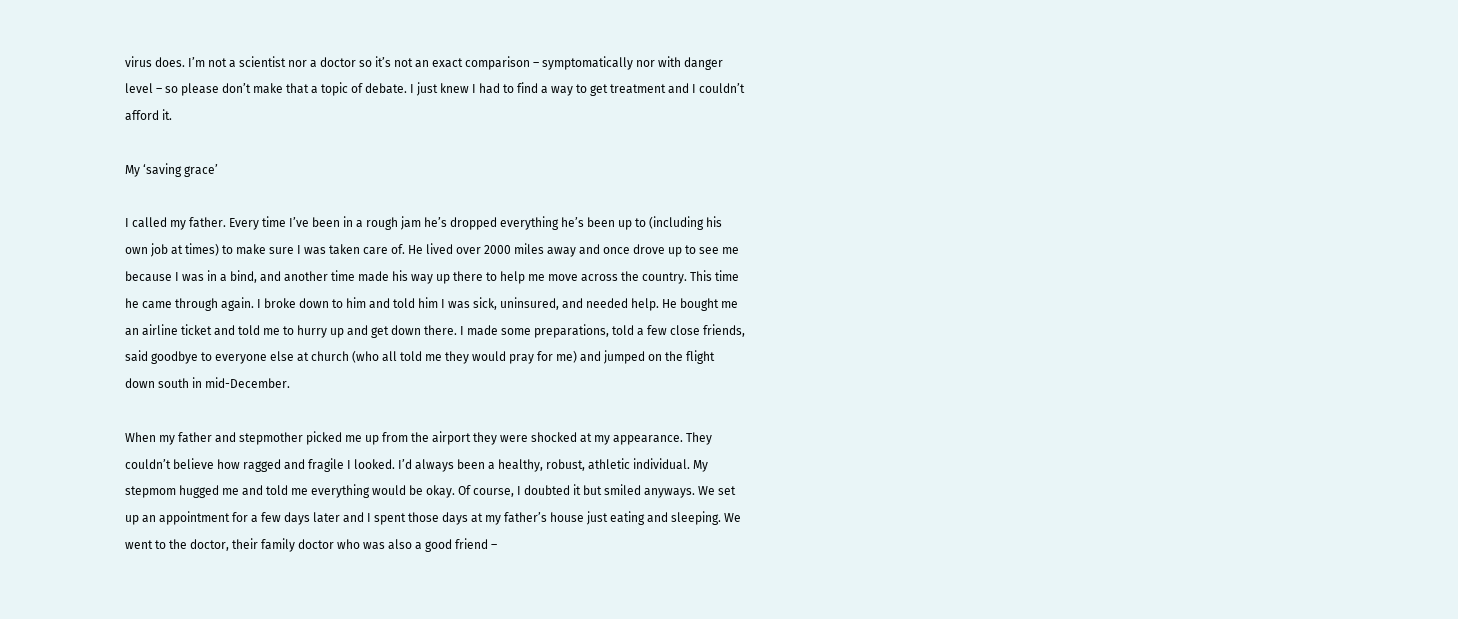virus does. I’m not a scientist nor a doctor so it’s not an exact comparison – symptomatically nor with danger level – so please don’t make that a topic of debate. I just knew I had to find a way to get treatment and I couldn’t afford it.

My ‘saving grace’

I called my father. Every time I’ve been in a rough jam he’s dropped everything he’s been up to (including his own job at times) to make sure I was taken care of. He lived over 2000 miles away and once drove up to see me because I was in a bind, and another time made his way up there to help me move across the country. This time he came through again. I broke down to him and told him I was sick, uninsured, and needed help. He bought me an airline ticket and told me to hurry up and get down there. I made some preparations, told a few close friends, said goodbye to everyone else at church (who all told me they would pray for me) and jumped on the flight down south in mid-December.

When my father and stepmother picked me up from the airport they were shocked at my appearance. They couldn’t believe how ragged and fragile I looked. I’d always been a healthy, robust, athletic individual. My stepmom hugged me and told me everything would be okay. Of course, I doubted it but smiled anyways. We set up an appointment for a few days later and I spent those days at my father’s house just eating and sleeping. We went to the doctor, their family doctor who was also a good friend –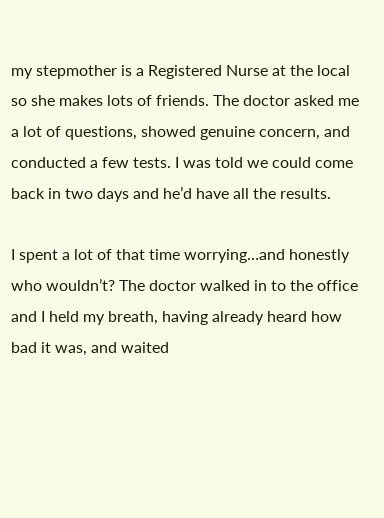my stepmother is a Registered Nurse at the local so she makes lots of friends. The doctor asked me a lot of questions, showed genuine concern, and conducted a few tests. I was told we could come back in two days and he’d have all the results.

I spent a lot of that time worrying…and honestly who wouldn’t? The doctor walked in to the office and I held my breath, having already heard how bad it was, and waited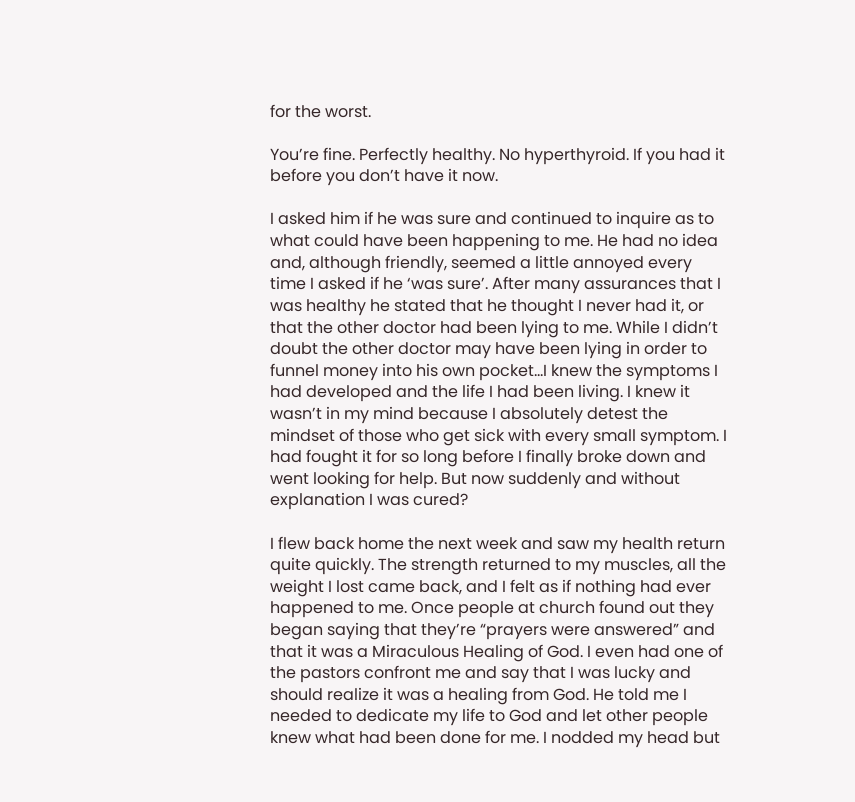for the worst.

You’re fine. Perfectly healthy. No hyperthyroid. If you had it before you don’t have it now.

I asked him if he was sure and continued to inquire as to what could have been happening to me. He had no idea and, although friendly, seemed a little annoyed every time I asked if he ‘was sure’. After many assurances that I was healthy he stated that he thought I never had it, or that the other doctor had been lying to me. While I didn’t doubt the other doctor may have been lying in order to funnel money into his own pocket…I knew the symptoms I had developed and the life I had been living. I knew it wasn’t in my mind because I absolutely detest the mindset of those who get sick with every small symptom. I had fought it for so long before I finally broke down and went looking for help. But now suddenly and without explanation I was cured?

I flew back home the next week and saw my health return quite quickly. The strength returned to my muscles, all the weight I lost came back, and I felt as if nothing had ever happened to me. Once people at church found out they began saying that they’re “prayers were answered” and that it was a Miraculous Healing of God. I even had one of the pastors confront me and say that I was lucky and should realize it was a healing from God. He told me I needed to dedicate my life to God and let other people knew what had been done for me. I nodded my head but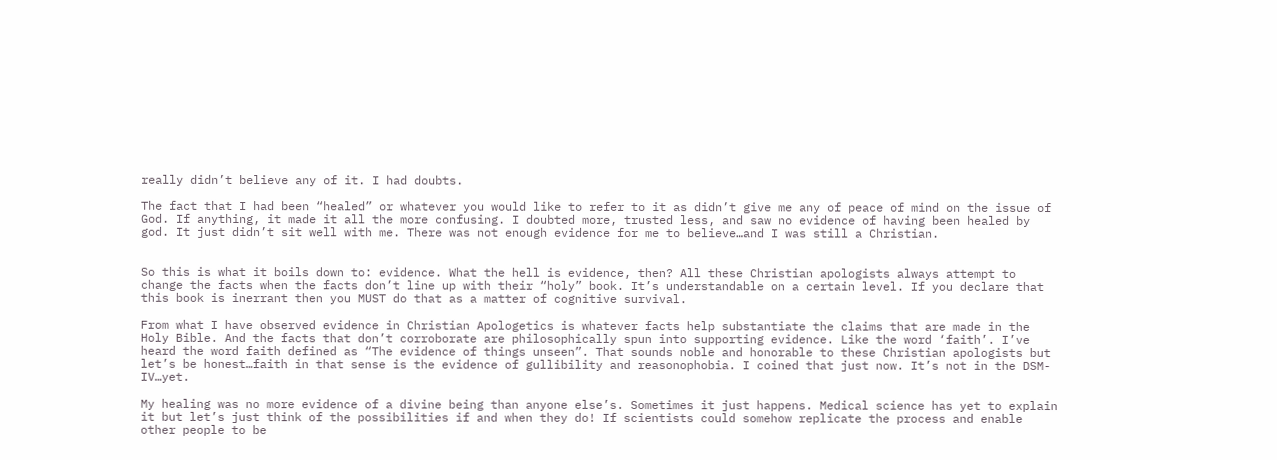really didn’t believe any of it. I had doubts.

The fact that I had been “healed” or whatever you would like to refer to it as didn’t give me any of peace of mind on the issue of God. If anything, it made it all the more confusing. I doubted more, trusted less, and saw no evidence of having been healed by god. It just didn’t sit well with me. There was not enough evidence for me to believe…and I was still a Christian.


So this is what it boils down to: evidence. What the hell is evidence, then? All these Christian apologists always attempt to change the facts when the facts don’t line up with their “holy” book. It’s understandable on a certain level. If you declare that this book is inerrant then you MUST do that as a matter of cognitive survival.

From what I have observed evidence in Christian Apologetics is whatever facts help substantiate the claims that are made in the Holy Bible. And the facts that don’t corroborate are philosophically spun into supporting evidence. Like the word ‘faith’. I’ve heard the word faith defined as “The evidence of things unseen”. That sounds noble and honorable to these Christian apologists but let’s be honest…faith in that sense is the evidence of gullibility and reasonophobia. I coined that just now. It’s not in the DSM-IV…yet.

My healing was no more evidence of a divine being than anyone else’s. Sometimes it just happens. Medical science has yet to explain it but let’s just think of the possibilities if and when they do! If scientists could somehow replicate the process and enable other people to be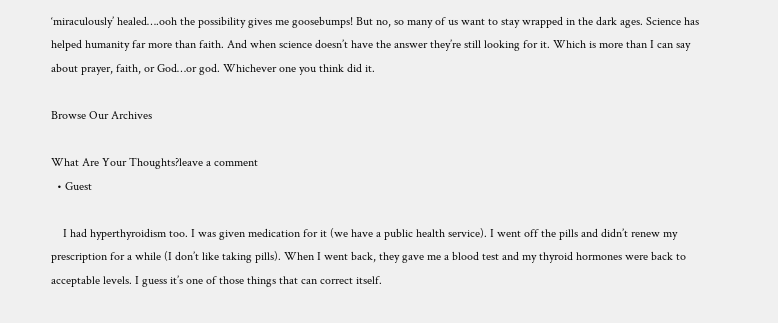‘miraculously’ healed….ooh the possibility gives me goosebumps! But no, so many of us want to stay wrapped in the dark ages. Science has helped humanity far more than faith. And when science doesn’t have the answer they’re still looking for it. Which is more than I can say about prayer, faith, or God…or god. Whichever one you think did it.

Browse Our Archives

What Are Your Thoughts?leave a comment
  • Guest

    I had hyperthyroidism too. I was given medication for it (we have a public health service). I went off the pills and didn’t renew my prescription for a while (I don’t like taking pills). When I went back, they gave me a blood test and my thyroid hormones were back to acceptable levels. I guess it’s one of those things that can correct itself.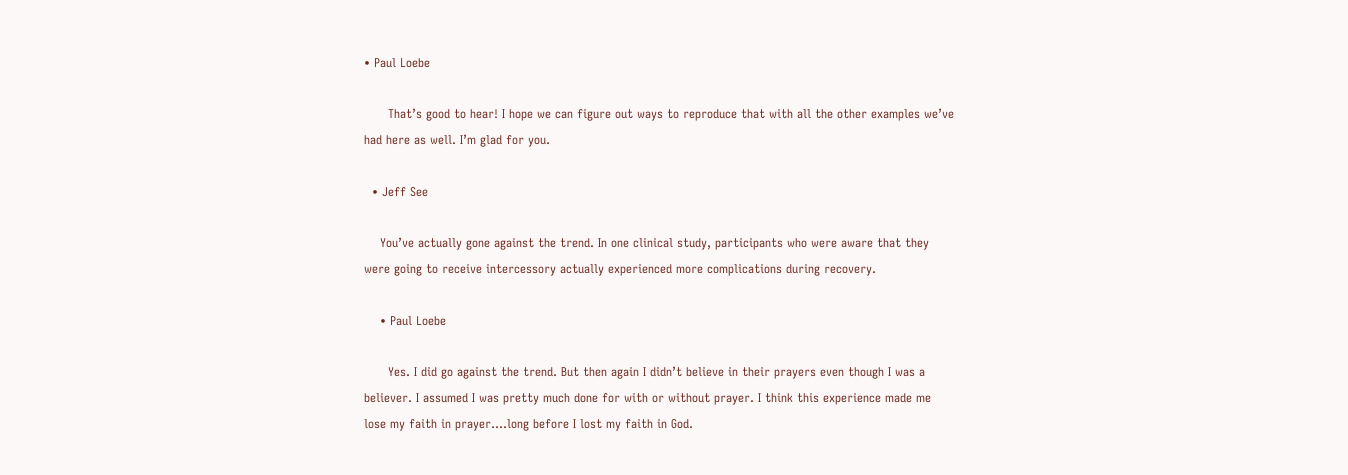• Paul Loebe

      That’s good to hear! I hope we can figure out ways to reproduce that with all the other examples we’ve had here as well. I’m glad for you.

  • Jeff See

    You’ve actually gone against the trend. In one clinical study, participants who were aware that they were going to receive intercessory actually experienced more complications during recovery.

    • Paul Loebe

      Yes. I did go against the trend. But then again I didn’t believe in their prayers even though I was a believer. I assumed I was pretty much done for with or without prayer. I think this experience made me lose my faith in prayer….long before I lost my faith in God.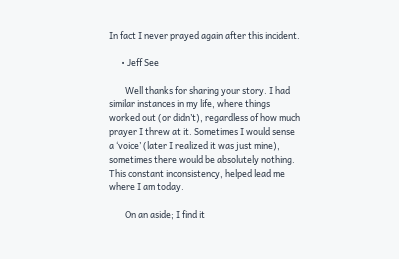In fact I never prayed again after this incident.

      • Jeff See

        Well thanks for sharing your story. I had similar instances in my life, where things worked out (or didn’t), regardless of how much prayer I threw at it. Sometimes I would sense a ‘voice’ (later I realized it was just mine), sometimes there would be absolutely nothing. This constant inconsistency, helped lead me where I am today.

        On an aside; I find it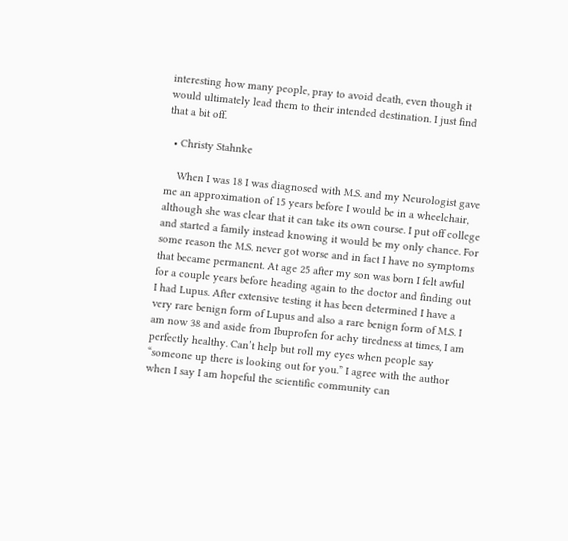interesting how many people, pray to avoid death, even though it would ultimately lead them to their intended destination. I just find that a bit off.

  • Christy Stahnke

    When I was 18 I was diagnosed with M.S. and my Neurologist gave me an approximation of 15 years before I would be in a wheelchair, although she was clear that it can take its own course. I put off college and started a family instead knowing it would be my only chance. For some reason the M.S. never got worse and in fact I have no symptoms that became permanent. At age 25 after my son was born I felt awful for a couple years before heading again to the doctor and finding out I had Lupus. After extensive testing it has been determined I have a very rare benign form of Lupus and also a rare benign form of M.S. I am now 38 and aside from Ibuprofen for achy tiredness at times, I am perfectly healthy. Can’t help but roll my eyes when people say “someone up there is looking out for you.” I agree with the author when I say I am hopeful the scientific community can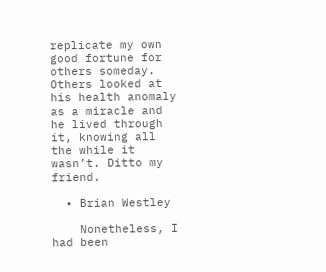replicate my own good fortune for others someday. Others looked at his health anomaly as a miracle and he lived through it, knowing all the while it wasn’t. Ditto my friend.

  • Brian Westley

    Nonetheless, I had been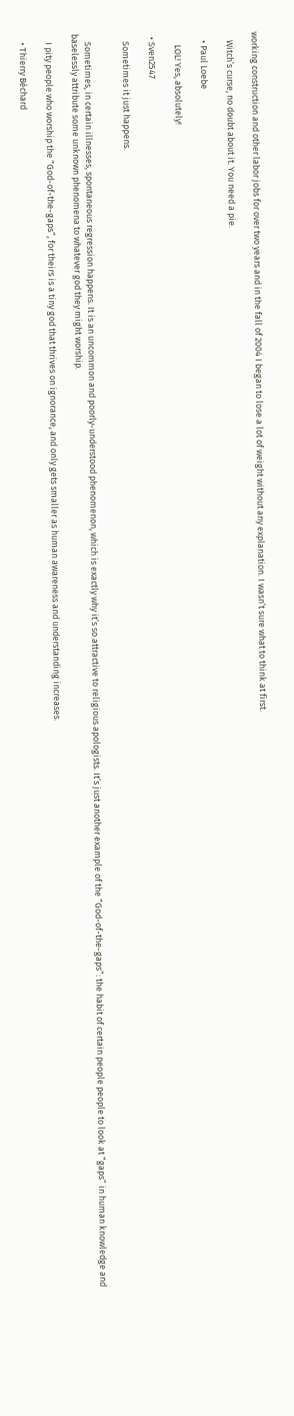working construction and other labor jobs for over two years and in the fall of 2004 I began to lose a lot of weight without any explanation. I wasn’t sure what to think at first.

    Witch’s curse, no doubt about it. You need a pie.

    • Paul Loebe

      LOL! Yes, absolutely!

  • Sven2547

    Sometimes it just happens.


    Sometimes, in certain illnesses, spontaneous regression happens. It is an uncommon and poorly-understood phenomenon, which is exactly why it’s so attractive to religious apologists. It’s just another example of the “God-of-the-gaps”: the habit of certain people people to look at “gaps” in human knowledge and baselessly attribute some unknown phenomena to whatever god they might worship.

    I pity people who worship the “God-of-the-gaps”, for theirs is a tiny god that thrives on ignorance, and only gets smaller as human awareness and understanding increases.

    • Thierry Béchard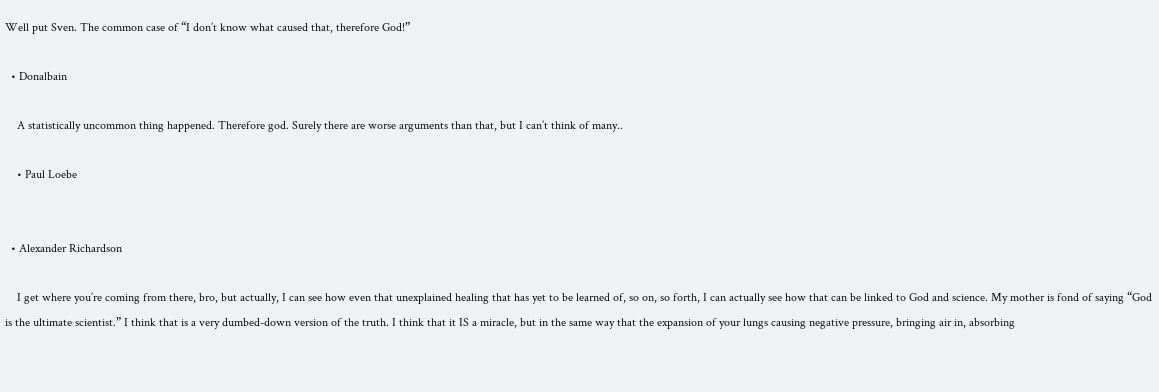Well put Sven. The common case of “I don’t know what caused that, therefore God!”

  • Donalbain

    A statistically uncommon thing happened. Therefore god. Surely there are worse arguments than that, but I can’t think of many..

    • Paul Loebe


  • Alexander Richardson

    I get where you’re coming from there, bro, but actually, I can see how even that unexplained healing that has yet to be learned of, so on, so forth, I can actually see how that can be linked to God and science. My mother is fond of saying “God is the ultimate scientist.” I think that is a very dumbed-down version of the truth. I think that it IS a miracle, but in the same way that the expansion of your lungs causing negative pressure, bringing air in, absorbing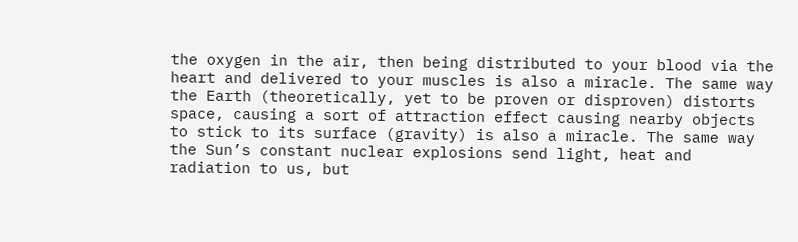the oxygen in the air, then being distributed to your blood via the heart and delivered to your muscles is also a miracle. The same way the Earth (theoretically, yet to be proven or disproven) distorts space, causing a sort of attraction effect causing nearby objects to stick to its surface (gravity) is also a miracle. The same way the Sun’s constant nuclear explosions send light, heat and radiation to us, but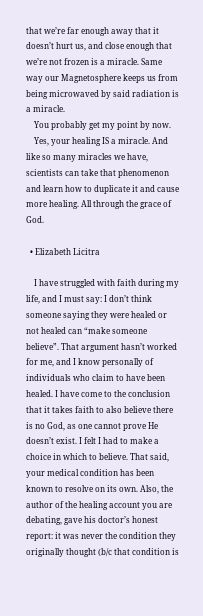that we’re far enough away that it doesn’t hurt us, and close enough that we’re not frozen is a miracle. Same way our Magnetosphere keeps us from being microwaved by said radiation is a miracle.
    You probably get my point by now.
    Yes, your healing IS a miracle. And like so many miracles we have, scientists can take that phenomenon and learn how to duplicate it and cause more healing. All through the grace of God.

  • Elizabeth Licitra

    I have struggled with faith during my life, and I must say: I don’t think someone saying they were healed or not healed can “make someone believe”. That argument hasn’t worked for me, and I know personally of individuals who claim to have been healed. I have come to the conclusion that it takes faith to also believe there is no God, as one cannot prove He doesn’t exist. I felt I had to make a choice in which to believe. That said, your medical condition has been known to resolve on its own. Also, the author of the healing account you are debating, gave his doctor’s honest report: it was never the condition they originally thought (b/c that condition is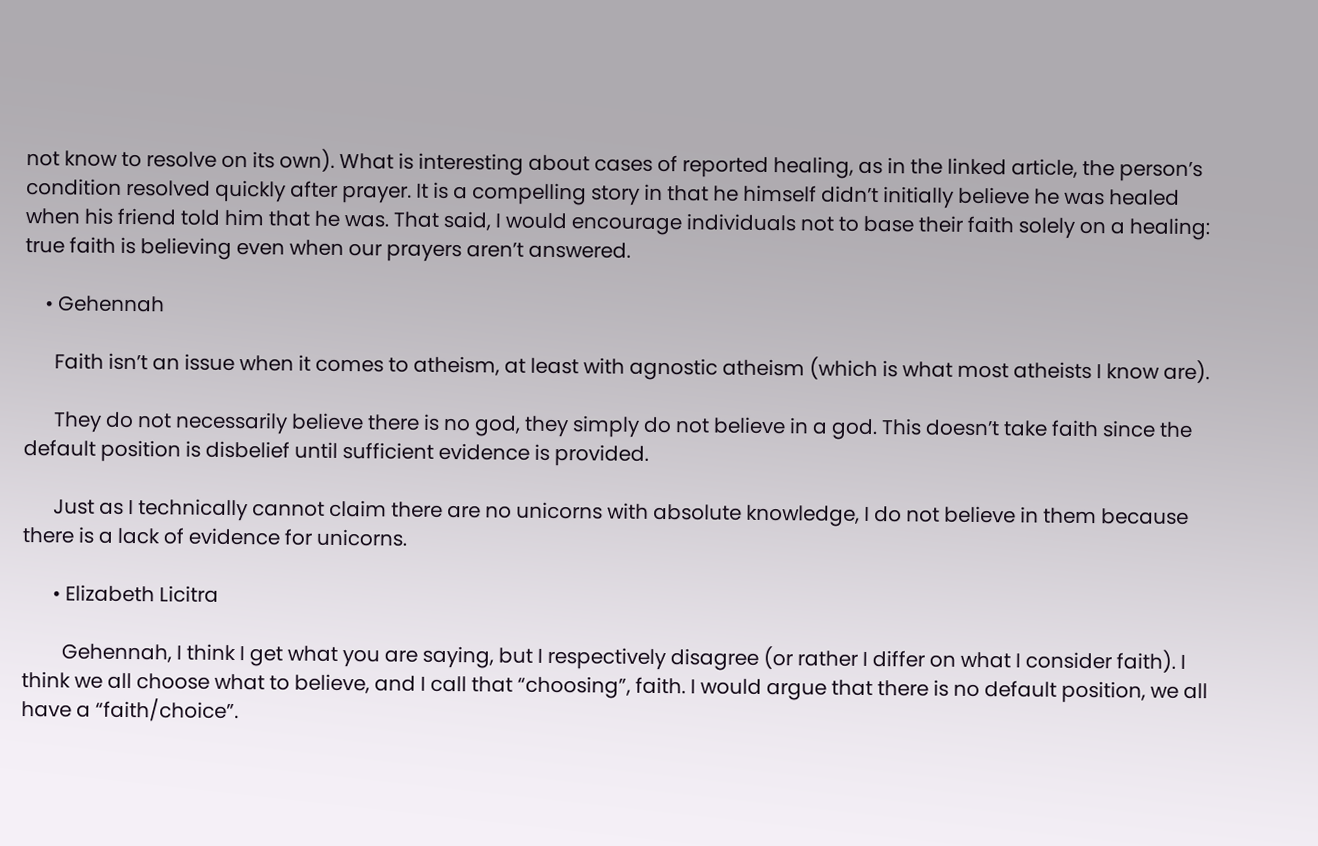not know to resolve on its own). What is interesting about cases of reported healing, as in the linked article, the person’s condition resolved quickly after prayer. It is a compelling story in that he himself didn’t initially believe he was healed when his friend told him that he was. That said, I would encourage individuals not to base their faith solely on a healing: true faith is believing even when our prayers aren’t answered.

    • Gehennah

      Faith isn’t an issue when it comes to atheism, at least with agnostic atheism (which is what most atheists I know are).

      They do not necessarily believe there is no god, they simply do not believe in a god. This doesn’t take faith since the default position is disbelief until sufficient evidence is provided.

      Just as I technically cannot claim there are no unicorns with absolute knowledge, I do not believe in them because there is a lack of evidence for unicorns.

      • Elizabeth Licitra

        Gehennah, I think I get what you are saying, but I respectively disagree (or rather I differ on what I consider faith). I think we all choose what to believe, and I call that “choosing”, faith. I would argue that there is no default position, we all have a “faith/choice”.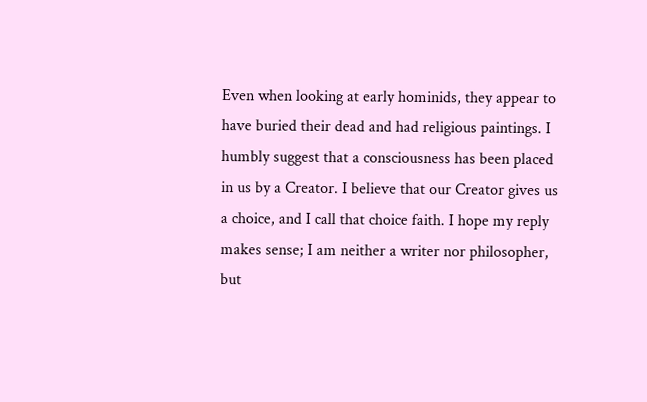Even when looking at early hominids, they appear to have buried their dead and had religious paintings. I humbly suggest that a consciousness has been placed in us by a Creator. I believe that our Creator gives us a choice, and I call that choice faith. I hope my reply makes sense; I am neither a writer nor philosopher, but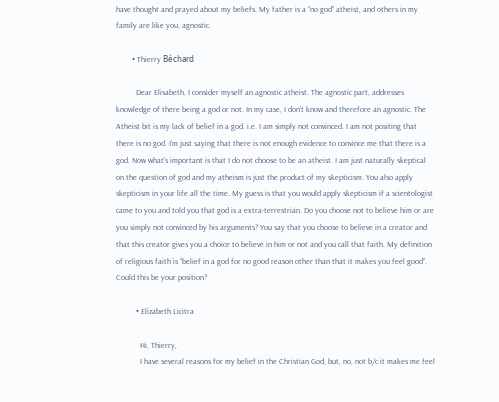have thought and prayed about my beliefs. My father is a “no god” atheist, and others in my family are like you, agnostic.

        • Thierry Béchard

          Dear Elisabeth, I consider myself an agnostic atheist. The agnostic part, addresses knowledge of there being a god or not. In my case, I don’t know and therefore an agnostic. The Atheist bit is my lack of belief in a god. i.e. I am simply not convinced. I am not positing that there is no god. I’m just saying that there is not enough evidence to convince me that there is a god. Now what’s important is that I do not choose to be an atheist. I am just naturally skeptical on the question of god and my atheism is just the product of my skepticism. You also apply skepticism in your life all the time. My guess is that you would apply skepticism if a scientologist came to you and told you that god is a extra-terrestrian. Do you choose not to believe him or are you simply not convinced by his arguments? You say that you choose to believe in a creator and that this creator gives you a choice to believe in him or not and you call that faith. My definition of religious faith is “belief in a god for no good reason other than that it makes you feel good”. Could this be your position?

          • Elizabeth Licitra

            Hi, Thierry,
            I have several reasons for my belief in the Christian God, but, no, not b/c it makes me feel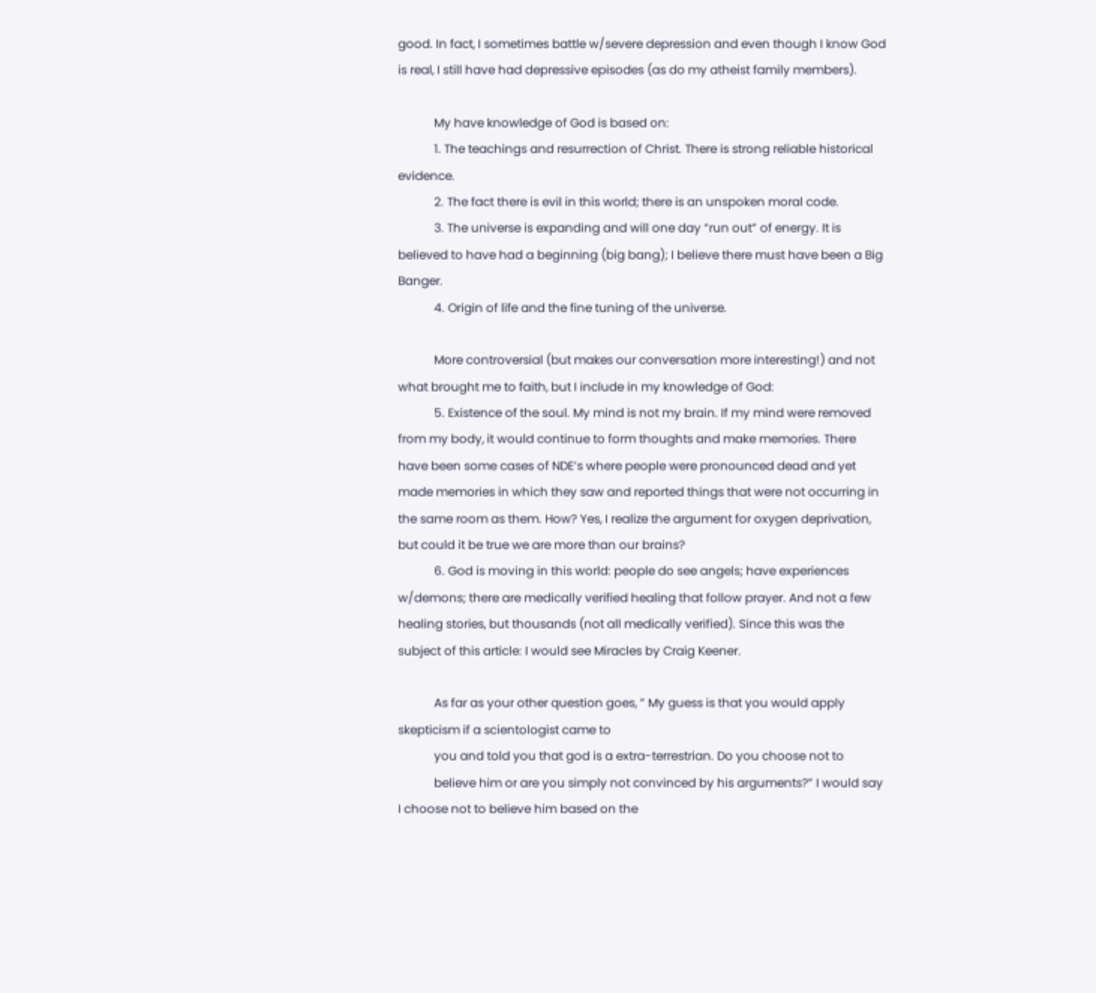good. In fact, I sometimes battle w/severe depression and even though I know God is real, I still have had depressive episodes (as do my atheist family members).

            My have knowledge of God is based on:
            1. The teachings and resurrection of Christ. There is strong reliable historical evidence.
            2. The fact there is evil in this world; there is an unspoken moral code.
            3. The universe is expanding and will one day “run out” of energy. It is believed to have had a beginning (big bang); I believe there must have been a Big Banger.
            4. Origin of life and the fine tuning of the universe.

            More controversial (but makes our conversation more interesting!) and not what brought me to faith, but I include in my knowledge of God:
            5. Existence of the soul. My mind is not my brain. If my mind were removed from my body, it would continue to form thoughts and make memories. There have been some cases of NDE’s where people were pronounced dead and yet made memories in which they saw and reported things that were not occurring in the same room as them. How? Yes, I realize the argument for oxygen deprivation, but could it be true we are more than our brains?
            6. God is moving in this world: people do see angels; have experiences w/demons; there are medically verified healing that follow prayer. And not a few healing stories, but thousands (not all medically verified). Since this was the subject of this article: I would see Miracles by Craig Keener.

            As far as your other question goes, ” My guess is that you would apply skepticism if a scientologist came to
            you and told you that god is a extra-terrestrian. Do you choose not to
            believe him or are you simply not convinced by his arguments?” I would say I choose not to believe him based on the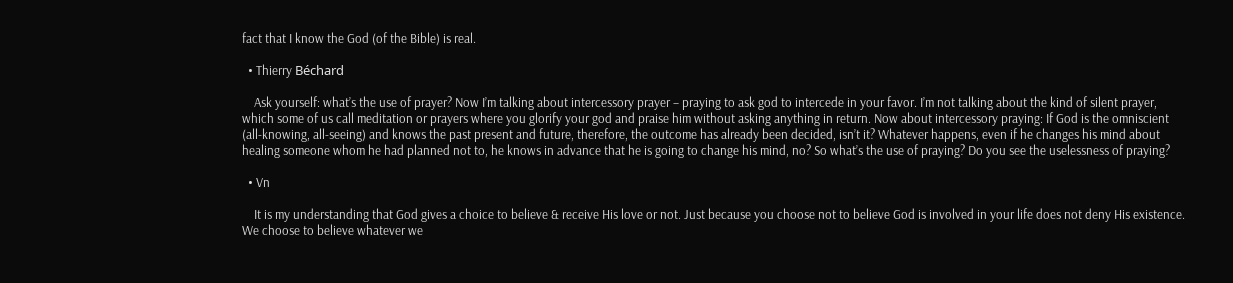fact that I know the God (of the Bible) is real.

  • Thierry Béchard

    Ask yourself: what’s the use of prayer? Now I’m talking about intercessory prayer – praying to ask god to intercede in your favor. I’m not talking about the kind of silent prayer, which some of us call meditation or prayers where you glorify your god and praise him without asking anything in return. Now about intercessory praying: If God is the omniscient (all-knowing, all-seeing) and knows the past present and future, therefore, the outcome has already been decided, isn’t it? Whatever happens, even if he changes his mind about healing someone whom he had planned not to, he knows in advance that he is going to change his mind, no? So what’s the use of praying? Do you see the uselessness of praying?

  • Vn

    It is my understanding that God gives a choice to believe & receive His love or not. Just because you choose not to believe God is involved in your life does not deny His existence. We choose to believe whatever we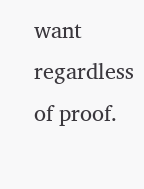want regardless of proof.